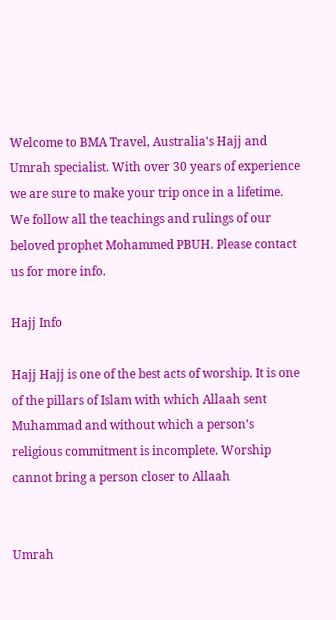Welcome to BMA Travel, Australia's Hajj and Umrah specialist. With over 30 years of experience we are sure to make your trip once in a lifetime. We follow all the teachings and rulings of our beloved prophet Mohammed PBUH. Please contact us for more info.

Hajj Info

Hajj Hajj is one of the best acts of worship. It is one of the pillars of Islam with which Allaah sent Muhammad and without which a person’s religious commitment is incomplete. Worship cannot bring a person closer to Allaah


Umrah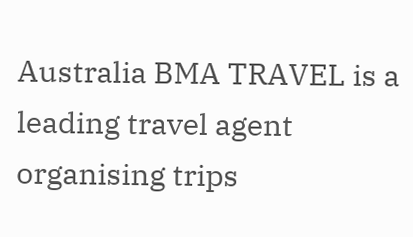Australia BMA TRAVEL is a leading travel agent organising trips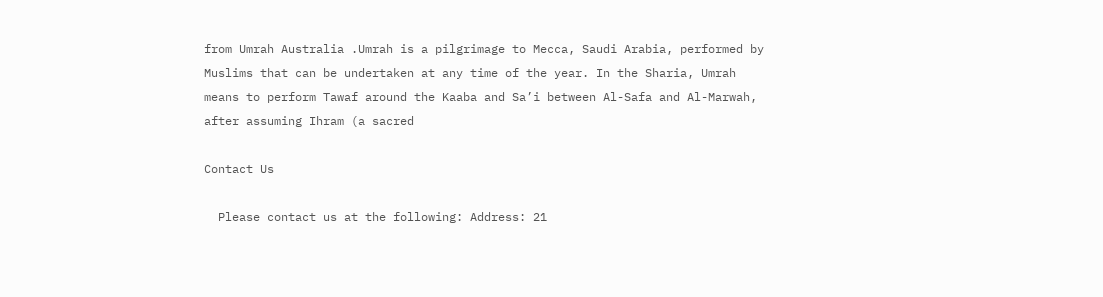from Umrah Australia .Umrah is a pilgrimage to Mecca, Saudi Arabia, performed by Muslims that can be undertaken at any time of the year. In the Sharia, Umrah means to perform Tawaf around the Kaaba and Sa’i between Al-Safa and Al-Marwah, after assuming Ihram (a sacred

Contact Us

  Please contact us at the following: Address: 21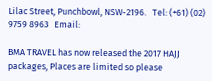Lilac Street, Punchbowl, NSW-2196.   Tel: (+61) (02) 9759 8963   Email:

BMA TRAVEL has now released the 2017 HAJJ packages, Places are limited so please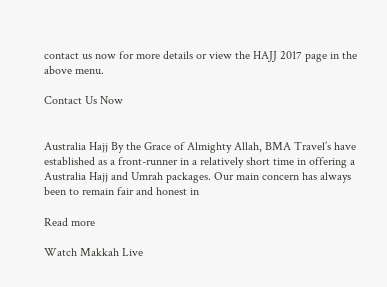contact us now for more details or view the HAJJ 2017 page in the above menu.

Contact Us Now


Australia Hajj By the Grace of Almighty Allah, BMA Travel’s have established as a front-runner in a relatively short time in offering a Australia Hajj and Umrah packages. Our main concern has always been to remain fair and honest in

Read more

Watch Makkah Live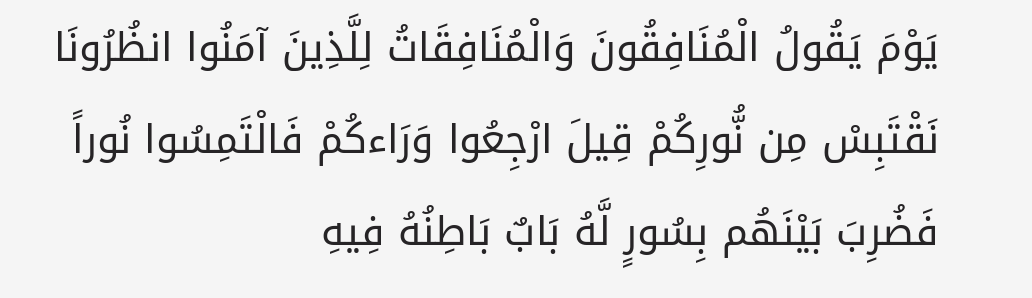يَوْمَ يَقُولُ الْمُنَافِقُونَ وَالْمُنَافِقَاتُ لِلَّذِينَ آمَنُوا انظُرُونَا نَقْتَبِسْ مِن نُّورِكُمْ قِيلَ ارْجِعُوا وَرَاءكُمْ فَالْتَمِسُوا نُوراً فَضُرِبَ بَيْنَهُم بِسُورٍ لَّهُ بَابٌ بَاطِنُهُ فِيهِ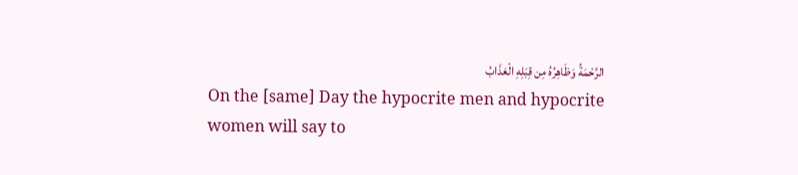الرَّحْمَةُ وَظَاهِرُهُ مِن قِبَلِهِ الْعَذَابُ
On the [same] Day the hypocrite men and hypocrite women will say to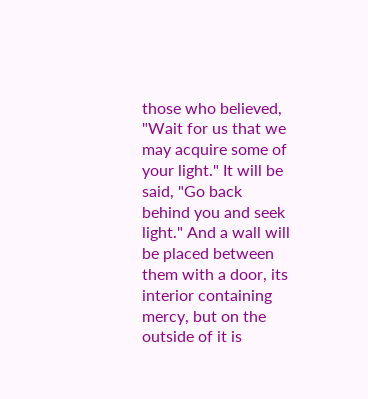those who believed, "Wait for us that we may acquire some of your light." It will be said, "Go back behind you and seek light." And a wall will be placed between them with a door, its interior containing mercy, but on the outside of it is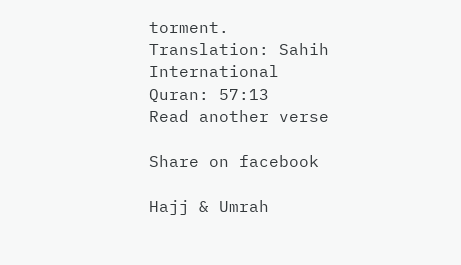torment.
Translation: Sahih International
Quran: 57:13
Read another verse

Share on facebook

Hajj & Umrah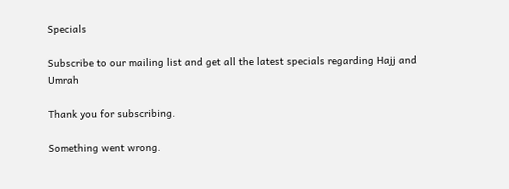Specials

Subscribe to our mailing list and get all the latest specials regarding Hajj and Umrah

Thank you for subscribing.

Something went wrong.